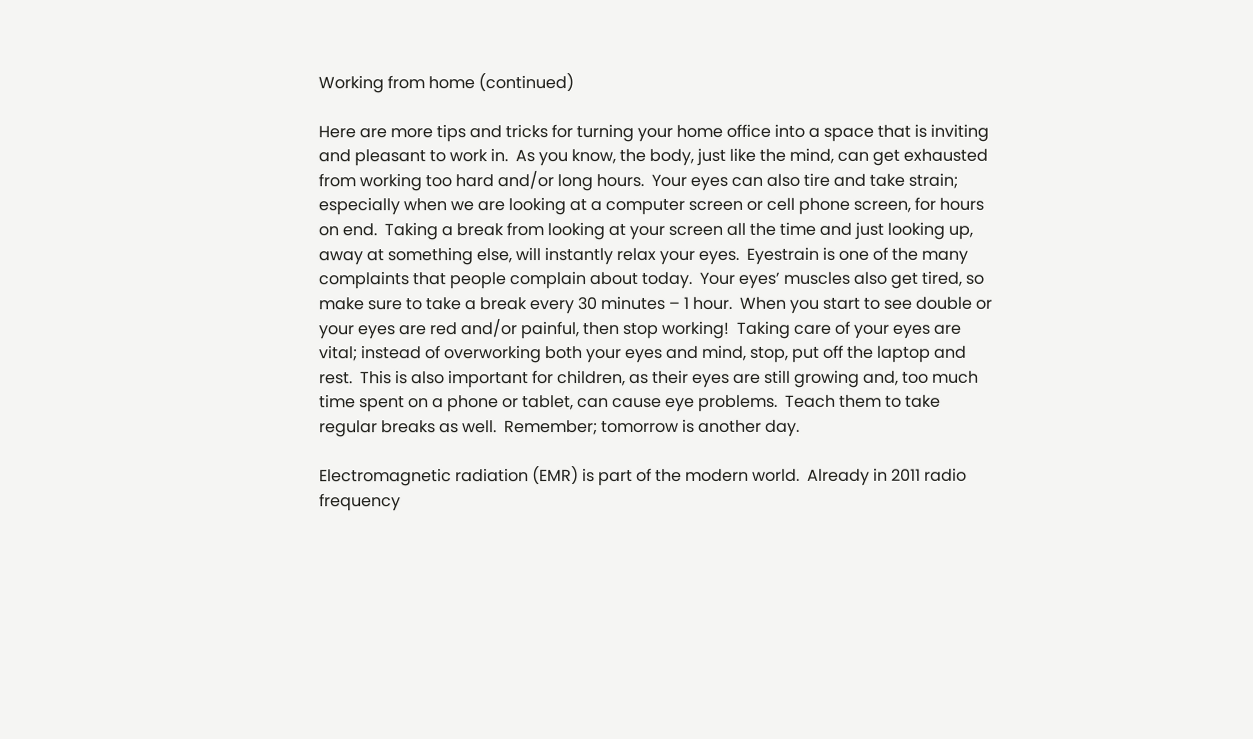Working from home (continued)

Here are more tips and tricks for turning your home office into a space that is inviting and pleasant to work in.  As you know, the body, just like the mind, can get exhausted from working too hard and/or long hours.  Your eyes can also tire and take strain; especially when we are looking at a computer screen or cell phone screen, for hours on end.  Taking a break from looking at your screen all the time and just looking up, away at something else, will instantly relax your eyes.  Eyestrain is one of the many complaints that people complain about today.  Your eyes’ muscles also get tired, so make sure to take a break every 30 minutes – 1 hour.  When you start to see double or your eyes are red and/or painful, then stop working!  Taking care of your eyes are vital; instead of overworking both your eyes and mind, stop, put off the laptop and rest.  This is also important for children, as their eyes are still growing and, too much time spent on a phone or tablet, can cause eye problems.  Teach them to take regular breaks as well.  Remember; tomorrow is another day.

Electromagnetic radiation (EMR) is part of the modern world.  Already in 2011 radio frequency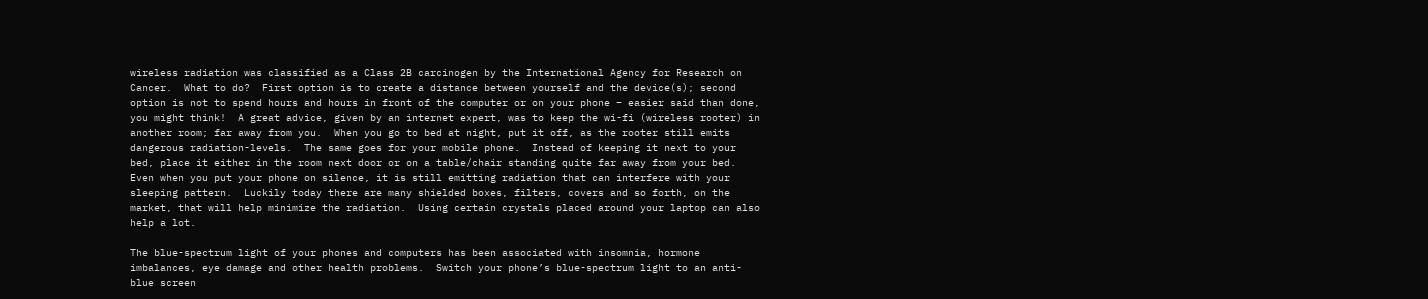wireless radiation was classified as a Class 2B carcinogen by the International Agency for Research on Cancer.  What to do?  First option is to create a distance between yourself and the device(s); second option is not to spend hours and hours in front of the computer or on your phone – easier said than done, you might think!  A great advice, given by an internet expert, was to keep the wi-fi (wireless rooter) in another room; far away from you.  When you go to bed at night, put it off, as the rooter still emits dangerous radiation-levels.  The same goes for your mobile phone.  Instead of keeping it next to your bed, place it either in the room next door or on a table/chair standing quite far away from your bed.  Even when you put your phone on silence, it is still emitting radiation that can interfere with your sleeping pattern.  Luckily today there are many shielded boxes, filters, covers and so forth, on the market, that will help minimize the radiation.  Using certain crystals placed around your laptop can also help a lot.

The blue-spectrum light of your phones and computers has been associated with insomnia, hormone imbalances, eye damage and other health problems.  Switch your phone’s blue-spectrum light to an anti-blue screen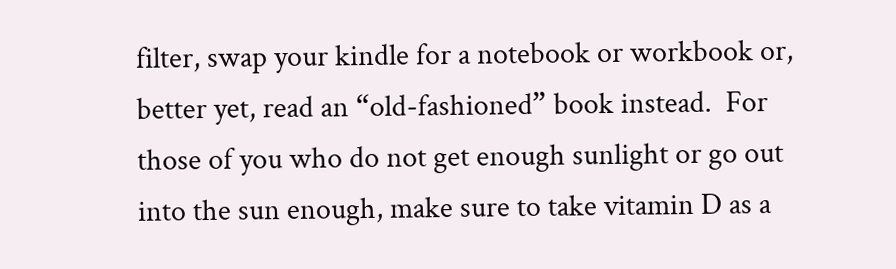filter, swap your kindle for a notebook or workbook or, better yet, read an “old-fashioned” book instead.  For those of you who do not get enough sunlight or go out into the sun enough, make sure to take vitamin D as a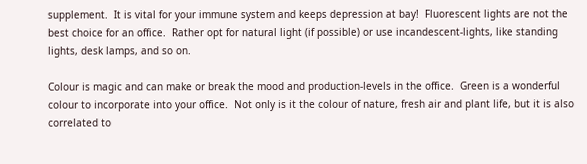supplement.  It is vital for your immune system and keeps depression at bay!  Fluorescent lights are not the best choice for an office.  Rather opt for natural light (if possible) or use incandescent-lights, like standing lights, desk lamps, and so on.

Colour is magic and can make or break the mood and production-levels in the office.  Green is a wonderful colour to incorporate into your office.  Not only is it the colour of nature, fresh air and plant life, but it is also correlated to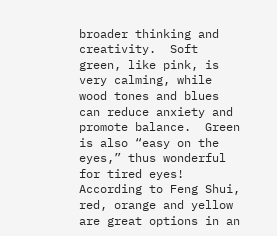broader thinking and creativity.  Soft green, like pink, is very calming, while wood tones and blues can reduce anxiety and promote balance.  Green is also “easy on the eyes,” thus wonderful for tired eyes!  According to Feng Shui, red, orange and yellow are great options in an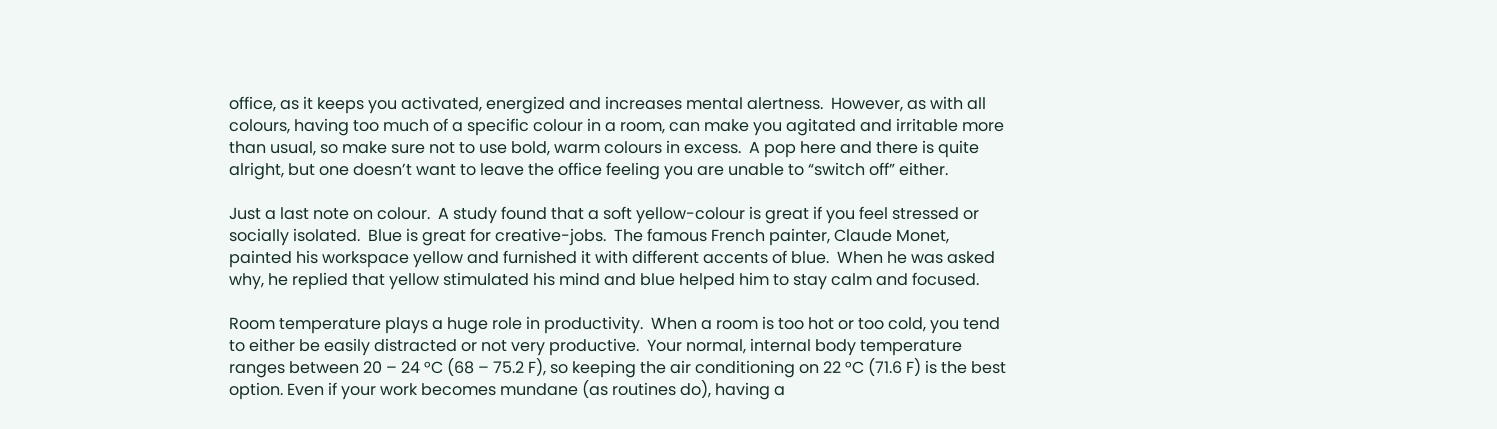office, as it keeps you activated, energized and increases mental alertness.  However, as with all colours, having too much of a specific colour in a room, can make you agitated and irritable more than usual, so make sure not to use bold, warm colours in excess.  A pop here and there is quite alright, but one doesn’t want to leave the office feeling you are unable to “switch off” either.

Just a last note on colour.  A study found that a soft yellow-colour is great if you feel stressed or socially isolated.  Blue is great for creative-jobs.  The famous French painter, Claude Monet, painted his workspace yellow and furnished it with different accents of blue.  When he was asked why, he replied that yellow stimulated his mind and blue helped him to stay calm and focused.

Room temperature plays a huge role in productivity.  When a room is too hot or too cold, you tend to either be easily distracted or not very productive.  Your normal, internal body temperature ranges between 20 – 24 °C (68 – 75.2 F), so keeping the air conditioning on 22 °C (71.6 F) is the best option. Even if your work becomes mundane (as routines do), having a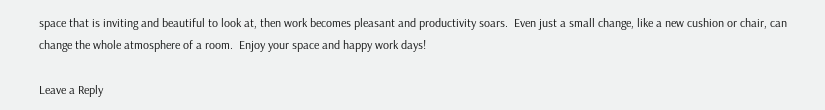space that is inviting and beautiful to look at, then work becomes pleasant and productivity soars.  Even just a small change, like a new cushion or chair, can change the whole atmosphere of a room.  Enjoy your space and happy work days!

Leave a Reply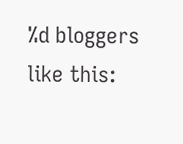%d bloggers like this: